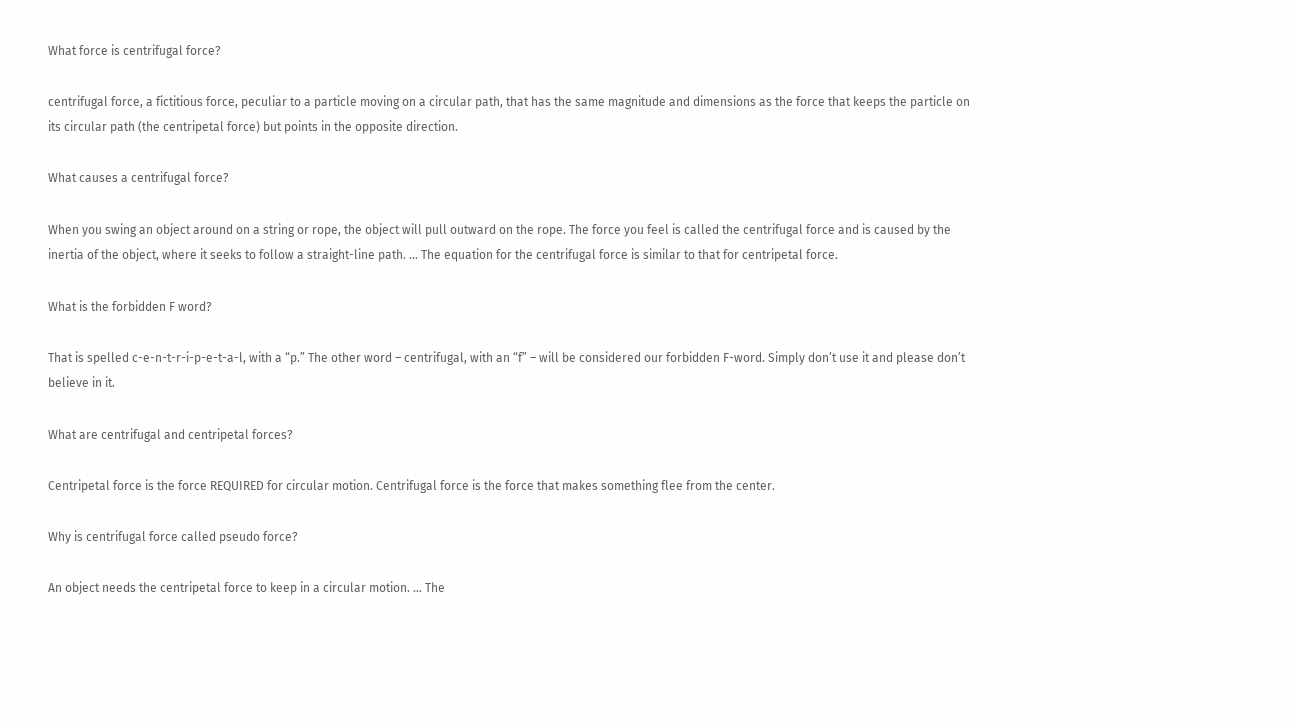What force is centrifugal force?

centrifugal force, a fictitious force, peculiar to a particle moving on a circular path, that has the same magnitude and dimensions as the force that keeps the particle on its circular path (the centripetal force) but points in the opposite direction.

What causes a centrifugal force?

When you swing an object around on a string or rope, the object will pull outward on the rope. The force you feel is called the centrifugal force and is caused by the inertia of the object, where it seeks to follow a straight-line path. … The equation for the centrifugal force is similar to that for centripetal force.

What is the forbidden F word?

That is spelled c-e-n-t-r-i-p-e-t-a-l, with a “p.” The other word – centrifugal, with an “f” – will be considered our forbidden F-word. Simply don’t use it and please don’t believe in it.

What are centrifugal and centripetal forces?

Centripetal force is the force REQUIRED for circular motion. Centrifugal force is the force that makes something flee from the center.

Why is centrifugal force called pseudo force?

An object needs the centripetal force to keep in a circular motion. … The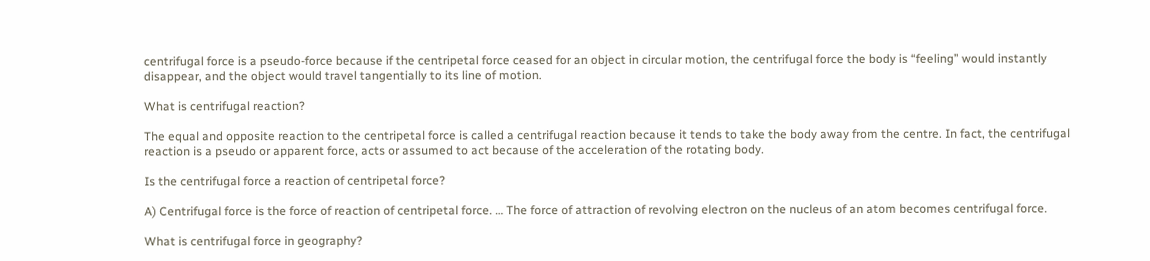centrifugal force is a pseudo-force because if the centripetal force ceased for an object in circular motion, the centrifugal force the body is “feeling” would instantly disappear, and the object would travel tangentially to its line of motion.

What is centrifugal reaction?

The equal and opposite reaction to the centripetal force is called a centrifugal reaction because it tends to take the body away from the centre. In fact, the centrifugal reaction is a pseudo or apparent force, acts or assumed to act because of the acceleration of the rotating body.

Is the centrifugal force a reaction of centripetal force?

A) Centrifugal force is the force of reaction of centripetal force. … The force of attraction of revolving electron on the nucleus of an atom becomes centrifugal force.

What is centrifugal force in geography?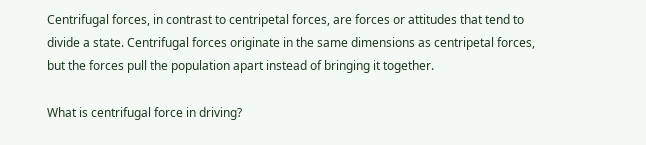Centrifugal forces, in contrast to centripetal forces, are forces or attitudes that tend to divide a state. Centrifugal forces originate in the same dimensions as centripetal forces, but the forces pull the population apart instead of bringing it together.

What is centrifugal force in driving?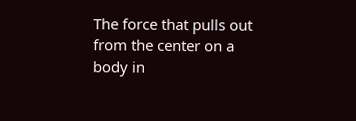The force that pulls out from the center on a body in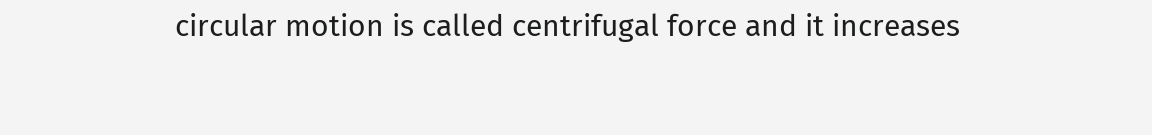circular motion is called centrifugal force and it increases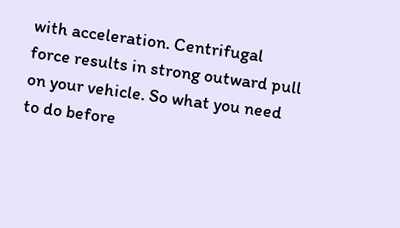with acceleration. Centrifugal force results in strong outward pull on your vehicle. So what you need to do before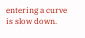entering a curve is slow down.